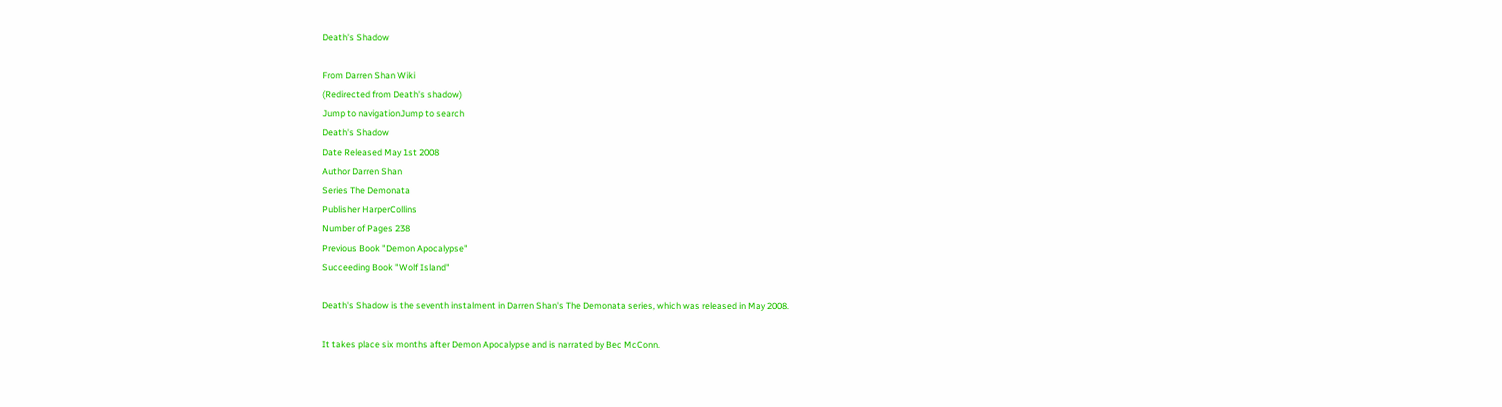Death's Shadow

From Darren Shan Wiki
(Redirected from Death's shadow)
Jump to navigationJump to search
Death's Shadow
Date Released May 1st 2008
Author Darren Shan
Series The Demonata
Publisher HarperCollins
Number of Pages 238
Previous Book "Demon Apocalypse"
Succeeding Book "Wolf Island"

Death's Shadow is the seventh instalment in Darren Shan's The Demonata series, which was released in May 2008.

It takes place six months after Demon Apocalypse and is narrated by Bec McConn.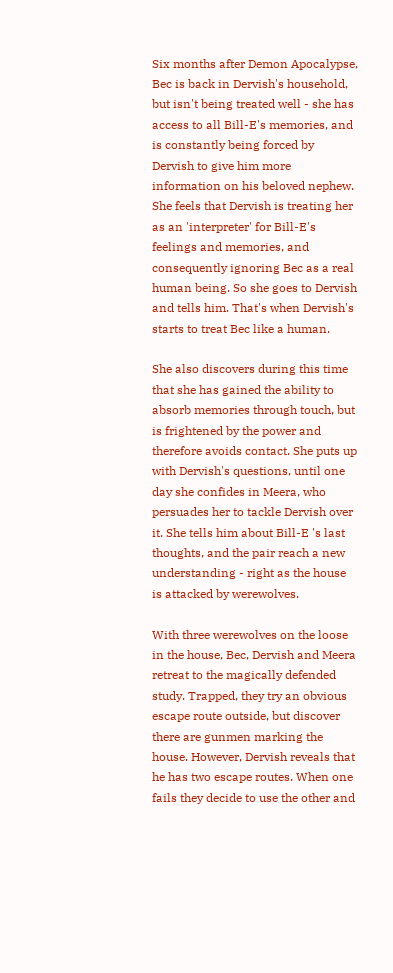Six months after Demon Apocalypse, Bec is back in Dervish's household, but isn't being treated well - she has access to all Bill-E's memories, and is constantly being forced by Dervish to give him more information on his beloved nephew. She feels that Dervish is treating her as an 'interpreter' for Bill-E's feelings and memories, and consequently ignoring Bec as a real human being. So she goes to Dervish and tells him. That's when Dervish's starts to treat Bec like a human.

She also discovers during this time that she has gained the ability to absorb memories through touch, but is frightened by the power and therefore avoids contact. She puts up with Dervish's questions, until one day she confides in Meera, who persuades her to tackle Dervish over it. She tells him about Bill-E 's last thoughts, and the pair reach a new understanding - right as the house is attacked by werewolves.

With three werewolves on the loose in the house, Bec, Dervish and Meera retreat to the magically defended study. Trapped, they try an obvious escape route outside, but discover there are gunmen marking the house. However, Dervish reveals that he has two escape routes. When one fails they decide to use the other and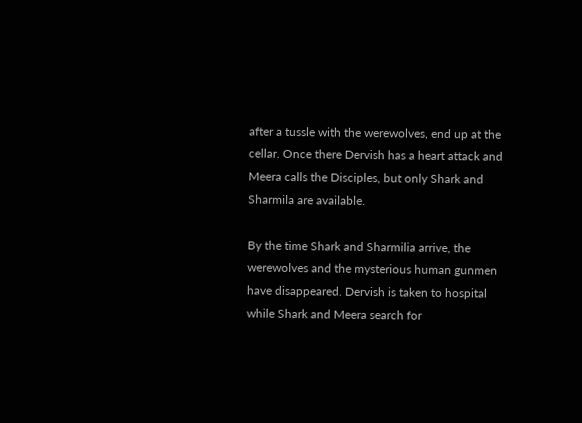after a tussle with the werewolves, end up at the cellar. Once there Dervish has a heart attack and Meera calls the Disciples, but only Shark and Sharmila are available.

By the time Shark and Sharmilia arrive, the werewolves and the mysterious human gunmen have disappeared. Dervish is taken to hospital while Shark and Meera search for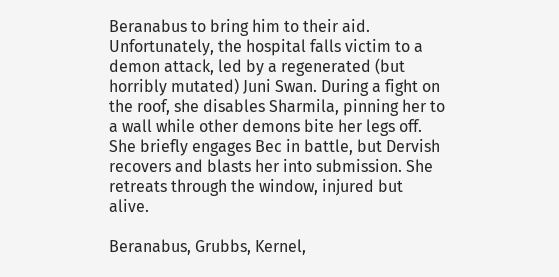Beranabus to bring him to their aid. Unfortunately, the hospital falls victim to a demon attack, led by a regenerated (but horribly mutated) Juni Swan. During a fight on the roof, she disables Sharmila, pinning her to a wall while other demons bite her legs off. She briefly engages Bec in battle, but Dervish recovers and blasts her into submission. She retreats through the window, injured but alive.

Beranabus, Grubbs, Kernel,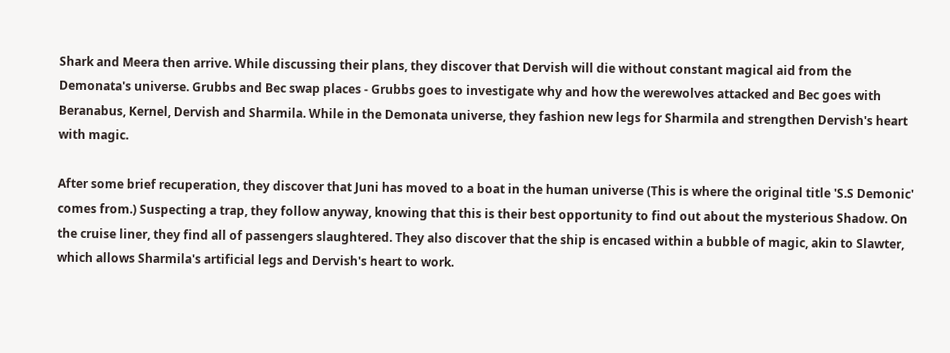Shark and Meera then arrive. While discussing their plans, they discover that Dervish will die without constant magical aid from the Demonata's universe. Grubbs and Bec swap places - Grubbs goes to investigate why and how the werewolves attacked and Bec goes with Beranabus, Kernel, Dervish and Sharmila. While in the Demonata universe, they fashion new legs for Sharmila and strengthen Dervish's heart with magic.

After some brief recuperation, they discover that Juni has moved to a boat in the human universe (This is where the original title 'S.S Demonic' comes from.) Suspecting a trap, they follow anyway, knowing that this is their best opportunity to find out about the mysterious Shadow. On the cruise liner, they find all of passengers slaughtered. They also discover that the ship is encased within a bubble of magic, akin to Slawter, which allows Sharmila's artificial legs and Dervish's heart to work.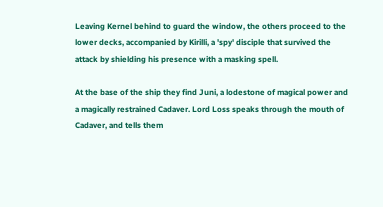Leaving Kernel behind to guard the window, the others proceed to the lower decks, accompanied by Kirilli, a 'spy' disciple that survived the attack by shielding his presence with a masking spell.

At the base of the ship they find Juni, a lodestone of magical power and a magically restrained Cadaver. Lord Loss speaks through the mouth of Cadaver, and tells them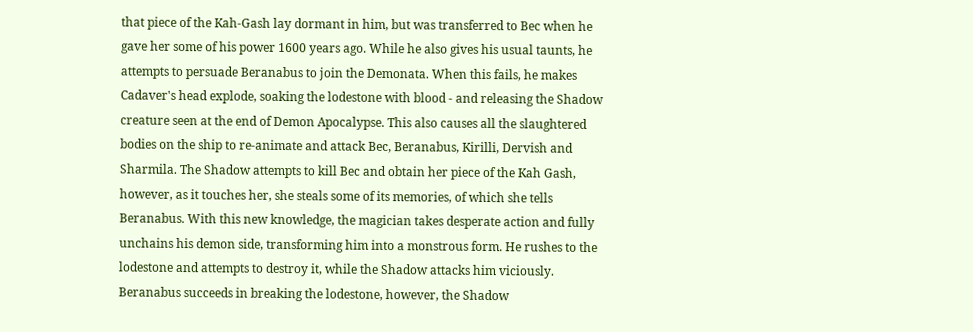that piece of the Kah-Gash lay dormant in him, but was transferred to Bec when he gave her some of his power 1600 years ago. While he also gives his usual taunts, he attempts to persuade Beranabus to join the Demonata. When this fails, he makes Cadaver's head explode, soaking the lodestone with blood - and releasing the Shadow creature seen at the end of Demon Apocalypse. This also causes all the slaughtered bodies on the ship to re-animate and attack Bec, Beranabus, Kirilli, Dervish and Sharmila. The Shadow attempts to kill Bec and obtain her piece of the Kah Gash, however, as it touches her, she steals some of its memories, of which she tells Beranabus. With this new knowledge, the magician takes desperate action and fully unchains his demon side, transforming him into a monstrous form. He rushes to the lodestone and attempts to destroy it, while the Shadow attacks him viciously. Beranabus succeeds in breaking the lodestone, however, the Shadow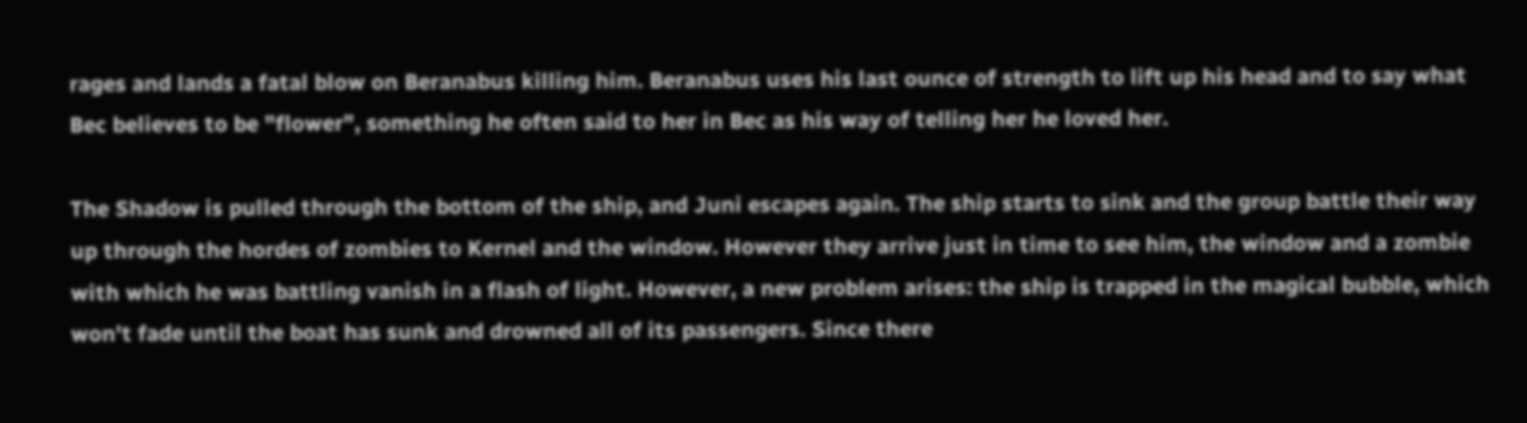rages and lands a fatal blow on Beranabus killing him. Beranabus uses his last ounce of strength to lift up his head and to say what Bec believes to be "flower", something he often said to her in Bec as his way of telling her he loved her.

The Shadow is pulled through the bottom of the ship, and Juni escapes again. The ship starts to sink and the group battle their way up through the hordes of zombies to Kernel and the window. However they arrive just in time to see him, the window and a zombie with which he was battling vanish in a flash of light. However, a new problem arises: the ship is trapped in the magical bubble, which won't fade until the boat has sunk and drowned all of its passengers. Since there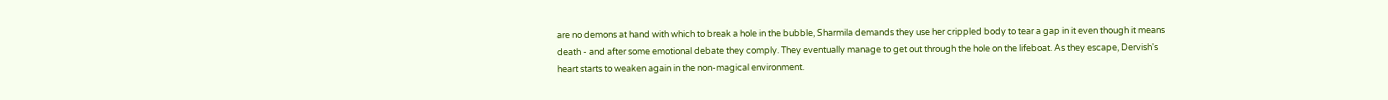are no demons at hand with which to break a hole in the bubble, Sharmila demands they use her crippled body to tear a gap in it even though it means death - and after some emotional debate they comply. They eventually manage to get out through the hole on the lifeboat. As they escape, Dervish's heart starts to weaken again in the non-magical environment.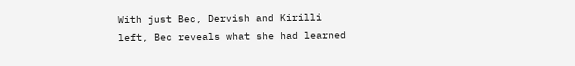With just Bec, Dervish and Kirilli left, Bec reveals what she had learned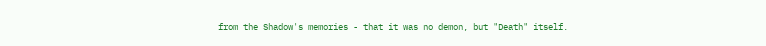from the Shadow's memories - that it was no demon, but "Death" itself.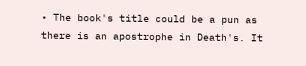• The book's title could be a pun as there is an apostrophe in Death's. It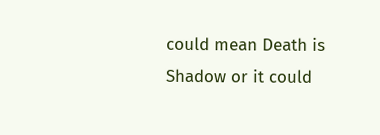could mean Death is Shadow or it could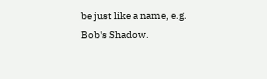be just like a name, e.g. Bob's Shadow.